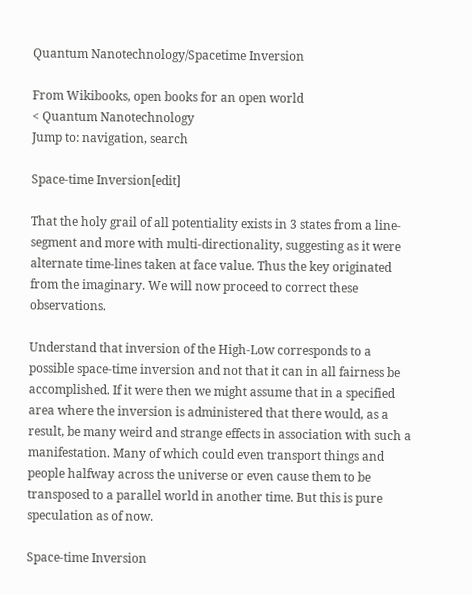Quantum Nanotechnology/Spacetime Inversion

From Wikibooks, open books for an open world
< Quantum Nanotechnology
Jump to: navigation, search

Space-time Inversion[edit]

That the holy grail of all potentiality exists in 3 states from a line-segment and more with multi-directionality, suggesting as it were alternate time-lines taken at face value. Thus the key originated from the imaginary. We will now proceed to correct these observations.

Understand that inversion of the High-Low corresponds to a possible space-time inversion and not that it can in all fairness be accomplished. If it were then we might assume that in a specified area where the inversion is administered that there would, as a result, be many weird and strange effects in association with such a manifestation. Many of which could even transport things and people halfway across the universe or even cause them to be transposed to a parallel world in another time. But this is pure speculation as of now.

Space-time Inversion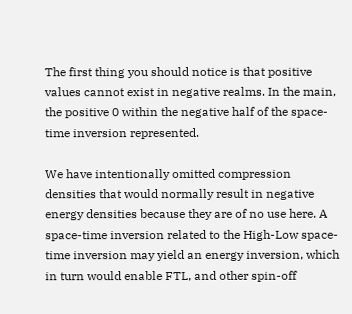The first thing you should notice is that positive values cannot exist in negative realms. In the main, the positive 0 within the negative half of the space-time inversion represented.

We have intentionally omitted compression densities that would normally result in negative energy densities because they are of no use here. A space-time inversion related to the High-Low space-time inversion may yield an energy inversion, which in turn would enable FTL, and other spin-off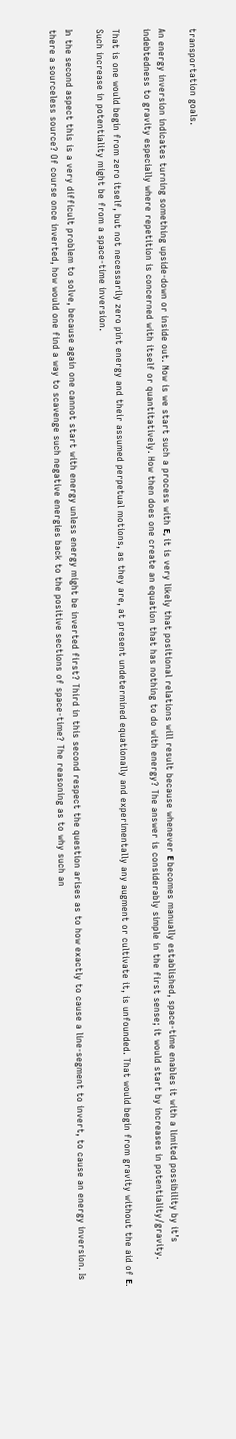transportation goals.

An energy inversion indicates turning something upside-down or inside out. Now is we start such a process with Ε, it is very likely that positional relations will result because whenever Ε becomes manually established, space-time enables it with a limited possibility by it’s indebtedness to gravity especially where repetition is concerned with itself or quantitatively. How then does one create an equation that has nothing to do with energy? The answer is considerably simple in the first sense; it would start by increases in potentiality/gravity.

That is one would begin from zero itself, but not necessarily zero pint energy and their assumed perpetual motions, as they are, at present undetermined equationally and experimentally any augment or cultivate it, is unfounded. That would begin from gravity without the aid of Ε. Such increase in potentiality might be from a space-time inversion.

In the second aspect this is a very difficult problem to solve, because again one cannot start with energy unless energy might be inverted first? Third in this second respect the question arises as to how exactly to cause a line-segment to invert, to cause an energy inversion. Is there a sourceless source? Of course once inverted, how would one find a way to scavenge such negative energies back to the positive sections of space-time? The reasoning as to why such an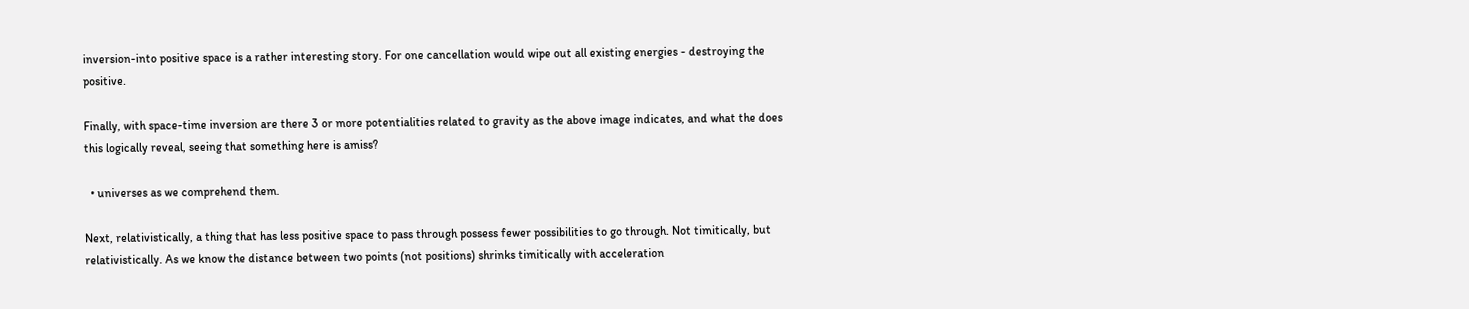inversion-into positive space is a rather interesting story. For one cancellation would wipe out all existing energies - destroying the positive.

Finally, with space-time inversion are there 3 or more potentialities related to gravity as the above image indicates, and what the does this logically reveal, seeing that something here is amiss?

  • universes as we comprehend them.

Next, relativistically, a thing that has less positive space to pass through possess fewer possibilities to go through. Not timitically, but relativistically. As we know the distance between two points (not positions) shrinks timitically with acceleration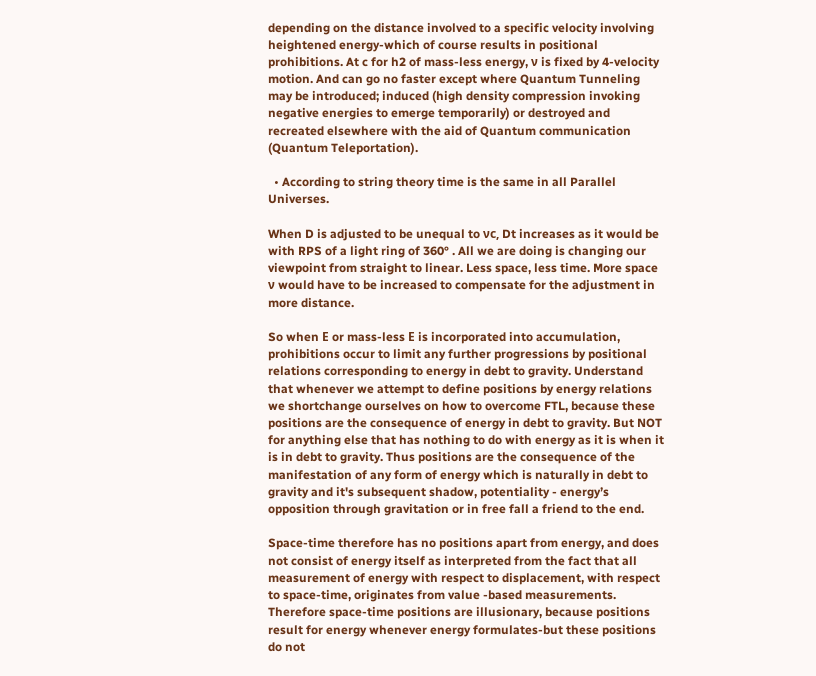depending on the distance involved to a specific velocity involving heightened energy-which of course results in positional prohibitions. At c for h2 of mass-less energy, ν is fixed by 4-velocity motion. And can go no faster except where Quantum Tunneling may be introduced; induced (high density compression invoking negative energies to emerge temporarily) or destroyed and recreated elsewhere with the aid of Quantum communication (Quantum Teleportation).

  • According to string theory time is the same in all Parallel Universes.

When D is adjusted to be unequal to νc, Dt increases as it would be with RPS of a light ring of 360° . All we are doing is changing our viewpoint from straight to linear. Less space, less time. More space ν would have to be increased to compensate for the adjustment in more distance.

So when Ε or mass-less Ε is incorporated into accumulation, prohibitions occur to limit any further progressions by positional relations corresponding to energy in debt to gravity. Understand that whenever we attempt to define positions by energy relations we shortchange ourselves on how to overcome FTL, because these positions are the consequence of energy in debt to gravity. But NOT for anything else that has nothing to do with energy as it is when it is in debt to gravity. Thus positions are the consequence of the manifestation of any form of energy which is naturally in debt to gravity and it's subsequent shadow, potentiality - energy’s opposition through gravitation or in free fall a friend to the end.

Space-time therefore has no positions apart from energy, and does not consist of energy itself as interpreted from the fact that all measurement of energy with respect to displacement, with respect to space-time, originates from value -based measurements. Therefore space-time positions are illusionary, because positions result for energy whenever energy formulates-but these positions do not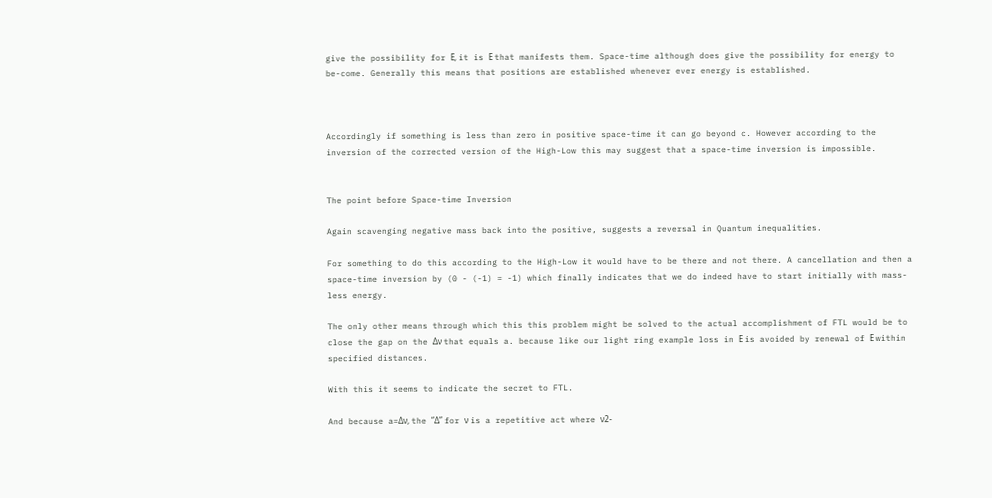give the possibility for Ε, it is Ε that manifests them. Space-time although does give the possibility for energy to be-come. Generally this means that positions are established whenever ever energy is established.



Accordingly if something is less than zero in positive space-time it can go beyond c. However according to the inversion of the corrected version of the High-Low this may suggest that a space-time inversion is impossible.


The point before Space-time Inversion

Again scavenging negative mass back into the positive, suggests a reversal in Quantum inequalities.

For something to do this according to the High-Low it would have to be there and not there. A cancellation and then a space-time inversion by (0 - (-1) = -1) which finally indicates that we do indeed have to start initially with mass-less energy.

The only other means through which this this problem might be solved to the actual accomplishment of FTL would be to close the gap on the Δν that equals a. because like our light ring example loss in Ε is avoided by renewal of Ε within specified distances.

With this it seems to indicate the secret to FTL.

And because a=Δν, the “Δ” for ν is a repetitive act where ν2-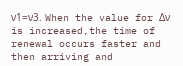ν1=ν3. When the value for Δν is increased,the time of renewal occurs faster and then arriving and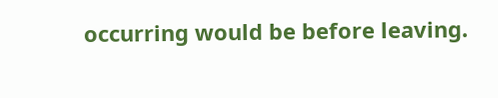occurring would be before leaving.